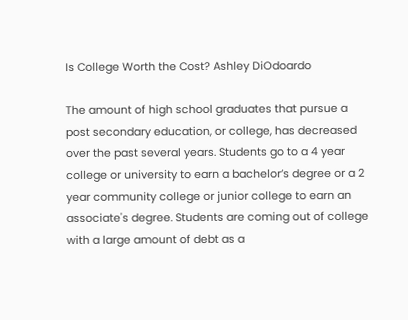Is College Worth the Cost? Ashley DiOdoardo

The amount of high school graduates that pursue a post secondary education, or college, has decreased over the past several years. Students go to a 4 year college or university to earn a bachelor’s degree or a 2 year community college or junior college to earn an associate's degree. Students are coming out of college with a large amount of debt as a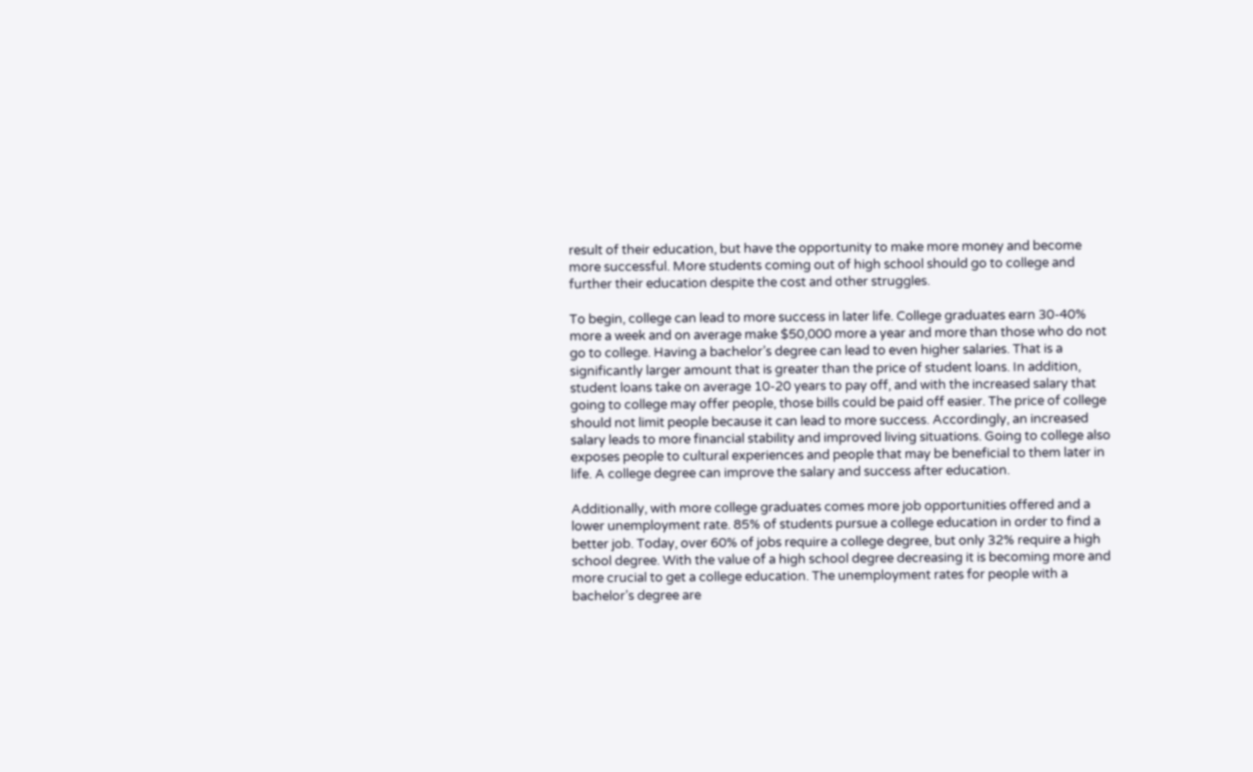result of their education, but have the opportunity to make more money and become more successful. More students coming out of high school should go to college and further their education despite the cost and other struggles.

To begin, college can lead to more success in later life. College graduates earn 30-40% more a week and on average make $50,000 more a year and more than those who do not go to college. Having a bachelor’s degree can lead to even higher salaries. That is a significantly larger amount that is greater than the price of student loans. In addition, student loans take on average 10-20 years to pay off, and with the increased salary that going to college may offer people, those bills could be paid off easier. The price of college should not limit people because it can lead to more success. Accordingly, an increased salary leads to more financial stability and improved living situations. Going to college also exposes people to cultural experiences and people that may be beneficial to them later in life. A college degree can improve the salary and success after education.

Additionally, with more college graduates comes more job opportunities offered and a lower unemployment rate. 85% of students pursue a college education in order to find a better job. Today, over 60% of jobs require a college degree, but only 32% require a high school degree. With the value of a high school degree decreasing it is becoming more and more crucial to get a college education. The unemployment rates for people with a bachelor’s degree are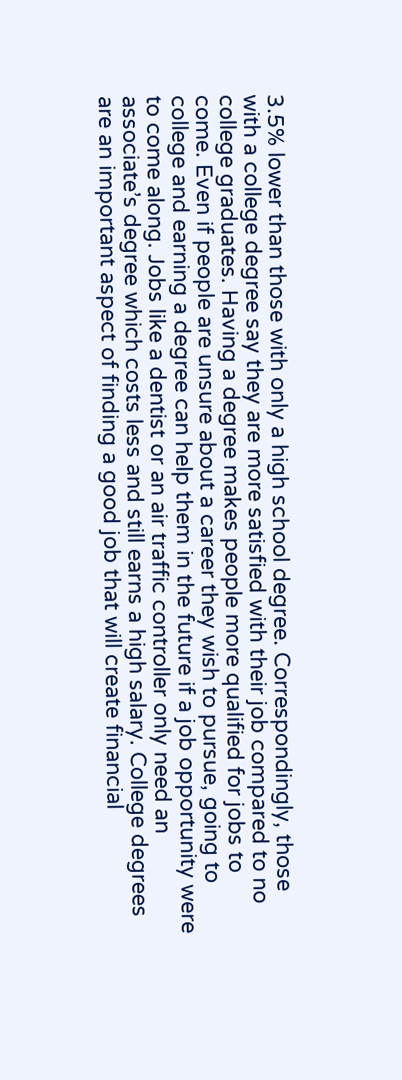3.5% lower than those with only a high school degree. Correspondingly, those with a college degree say they are more satisfied with their job compared to no college graduates. Having a degree makes people more qualified for jobs to come. Even if people are unsure about a career they wish to pursue, going to college and earning a degree can help them in the future if a job opportunity were to come along. Jobs like a dentist or an air traffic controller only need an associate’s degree which costs less and still earns a high salary. College degrees are an important aspect of finding a good job that will create financial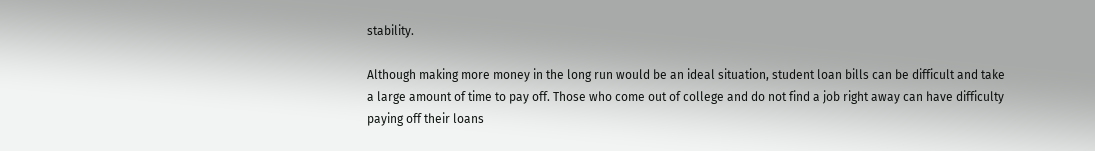stability.

Although making more money in the long run would be an ideal situation, student loan bills can be difficult and take a large amount of time to pay off. Those who come out of college and do not find a job right away can have difficulty paying off their loans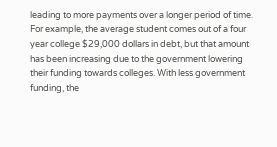leading to more payments over a longer period of time. For example, the average student comes out of a four year college $29,000 dollars in debt, but that amount has been increasing due to the government lowering their funding towards colleges. With less government funding, the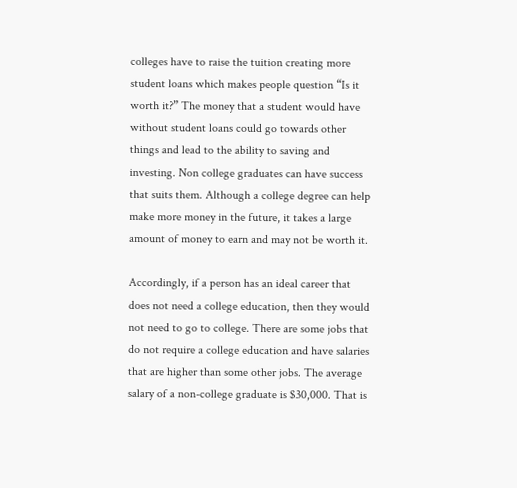colleges have to raise the tuition creating more student loans which makes people question “Is it worth it?” The money that a student would have without student loans could go towards other things and lead to the ability to saving and investing. Non college graduates can have success that suits them. Although a college degree can help make more money in the future, it takes a large amount of money to earn and may not be worth it.

Accordingly, if a person has an ideal career that does not need a college education, then they would not need to go to college. There are some jobs that do not require a college education and have salaries that are higher than some other jobs. The average salary of a non-college graduate is $30,000. That is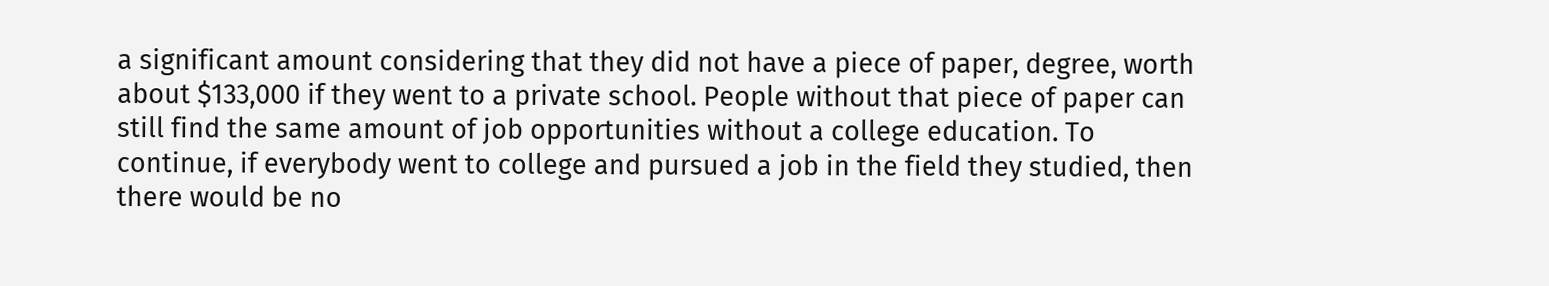a significant amount considering that they did not have a piece of paper, degree, worth about $133,000 if they went to a private school. People without that piece of paper can still find the same amount of job opportunities without a college education. To continue, if everybody went to college and pursued a job in the field they studied, then there would be no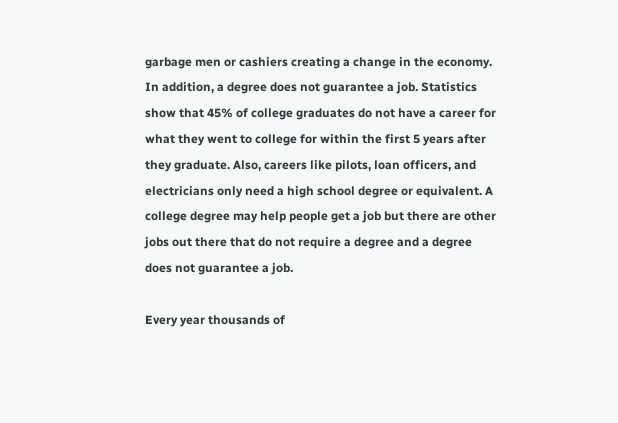garbage men or cashiers creating a change in the economy. In addition, a degree does not guarantee a job. Statistics show that 45% of college graduates do not have a career for what they went to college for within the first 5 years after they graduate. Also, careers like pilots, loan officers, and electricians only need a high school degree or equivalent. A college degree may help people get a job but there are other jobs out there that do not require a degree and a degree does not guarantee a job.

Every year thousands of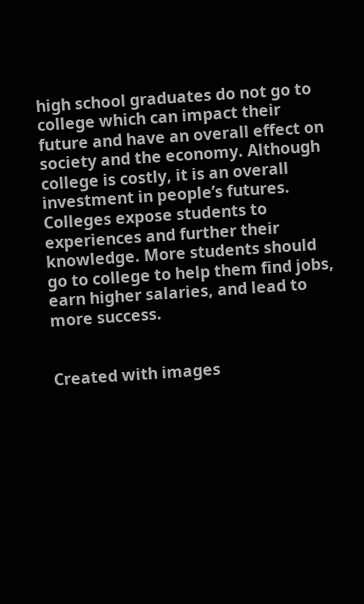high school graduates do not go to college which can impact their future and have an overall effect on society and the economy. Although college is costly, it is an overall investment in people’s futures. Colleges expose students to experiences and further their knowledge. More students should go to college to help them find jobs, earn higher salaries, and lead to more success.


Created with images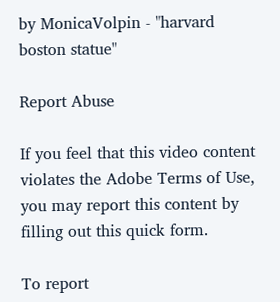by MonicaVolpin - "harvard boston statue"

Report Abuse

If you feel that this video content violates the Adobe Terms of Use, you may report this content by filling out this quick form.

To report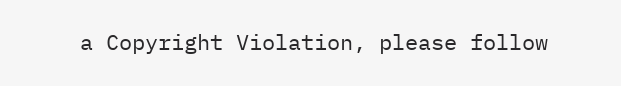a Copyright Violation, please follow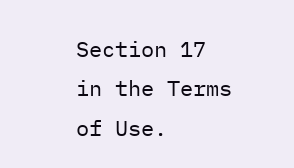Section 17 in the Terms of Use.